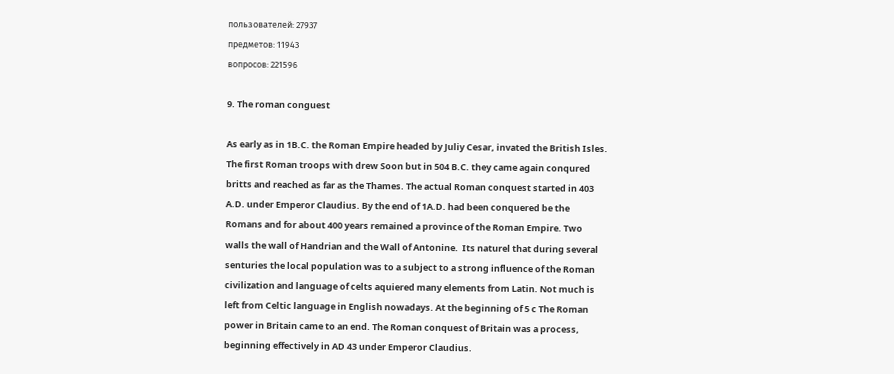пользователей: 27937
предметов: 11943
вопросов: 221596

9. The roman conguest

As early as in 1B.C. the Roman Empire headed by Juliy Cesar, invated the British Isles. The first Roman troops with drew Soon but in 504 B.C. they came again conqured britts and reached as far as the Thames. The actual Roman conquest started in 403 A.D. under Emperor Claudius. By the end of 1A.D. had been conquered be the Romans and for about 400 years remained a province of the Roman Empire. Two walls the wall of Handrian and the Wall of Antonine.  Its naturel that during several senturies the local population was to a subject to a strong influence of the Roman civilization and language of celts aquiered many elements from Latin. Not much is left from Celtic language in English nowadays. At the beginning of 5 c The Roman power in Britain came to an end. The Roman conquest of Britain was a process, beginning effectively in AD 43 under Emperor Claudius.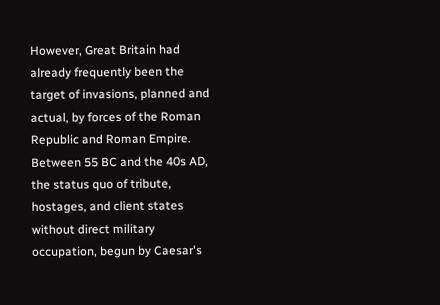However, Great Britain had already frequently been the target of invasions, planned and actual, by forces of the Roman Republic and Roman Empire. Between 55 BC and the 40s AD, the status quo of tribute, hostages, and client states without direct military occupation, begun by Caesar's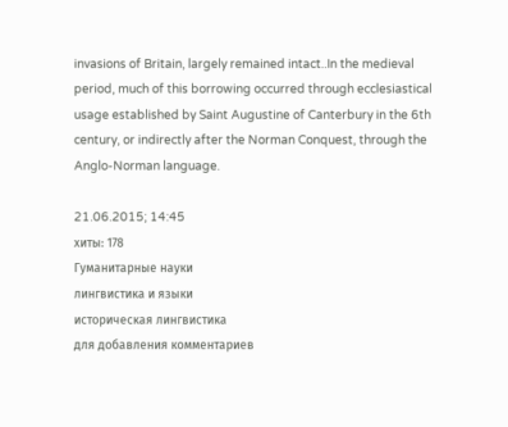invasions of Britain, largely remained intact..In the medieval period, much of this borrowing occurred through ecclesiastical usage established by Saint Augustine of Canterbury in the 6th century, or indirectly after the Norman Conquest, through the Anglo-Norman language.

21.06.2015; 14:45
хиты: 178
Гуманитарные науки
лингвистика и языки
историческая лингвистика
для добавления комментариев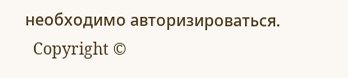необходимо авторизироваться.
  Copyright ©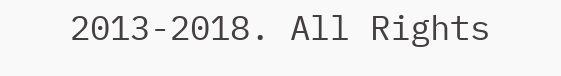2013-2018. All Rights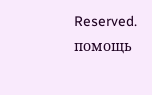Reserved. помощь